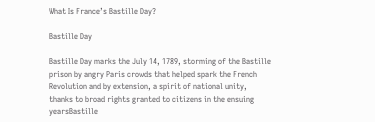What Is France’s Bastille Day?

Bastille Day

Bastille Day marks the July 14, 1789, storming of the Bastille prison by angry Paris crowds that helped spark the French Revolution and by extension, a spirit of national unity, thanks to broad rights granted to citizens in the ensuing yearsBastille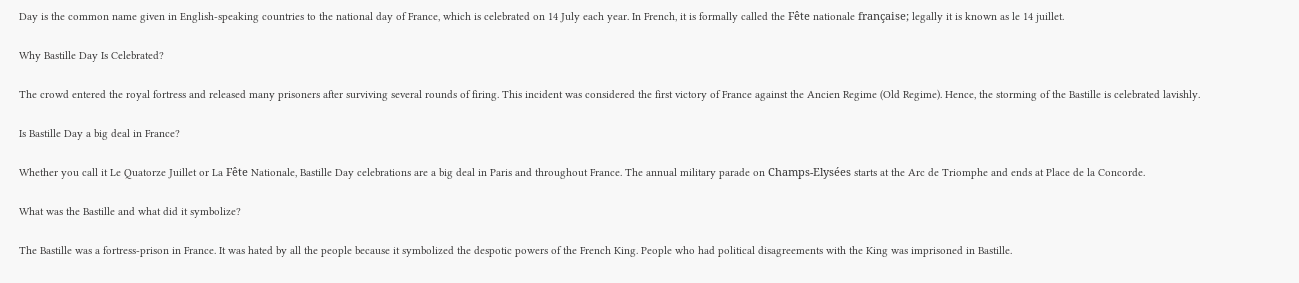Day is the common name given in English-speaking countries to the national day of France, which is celebrated on 14 July each year. In French, it is formally called the Fête nationale française; legally it is known as le 14 juillet.

Why Bastille Day Is Celebrated?

The crowd entered the royal fortress and released many prisoners after surviving several rounds of firing. This incident was considered the first victory of France against the Ancien Regime (Old Regime). Hence, the storming of the Bastille is celebrated lavishly.

Is Bastille Day a big deal in France?

Whether you call it Le Quatorze Juillet or La Fête Nationale, Bastille Day celebrations are a big deal in Paris and throughout France. The annual military parade on Champs-Elysées starts at the Arc de Triomphe and ends at Place de la Concorde.

What was the Bastille and what did it symbolize?

The Bastille was a fortress-prison in France. It was hated by all the people because it symbolized the despotic powers of the French King. People who had political disagreements with the King was imprisoned in Bastille.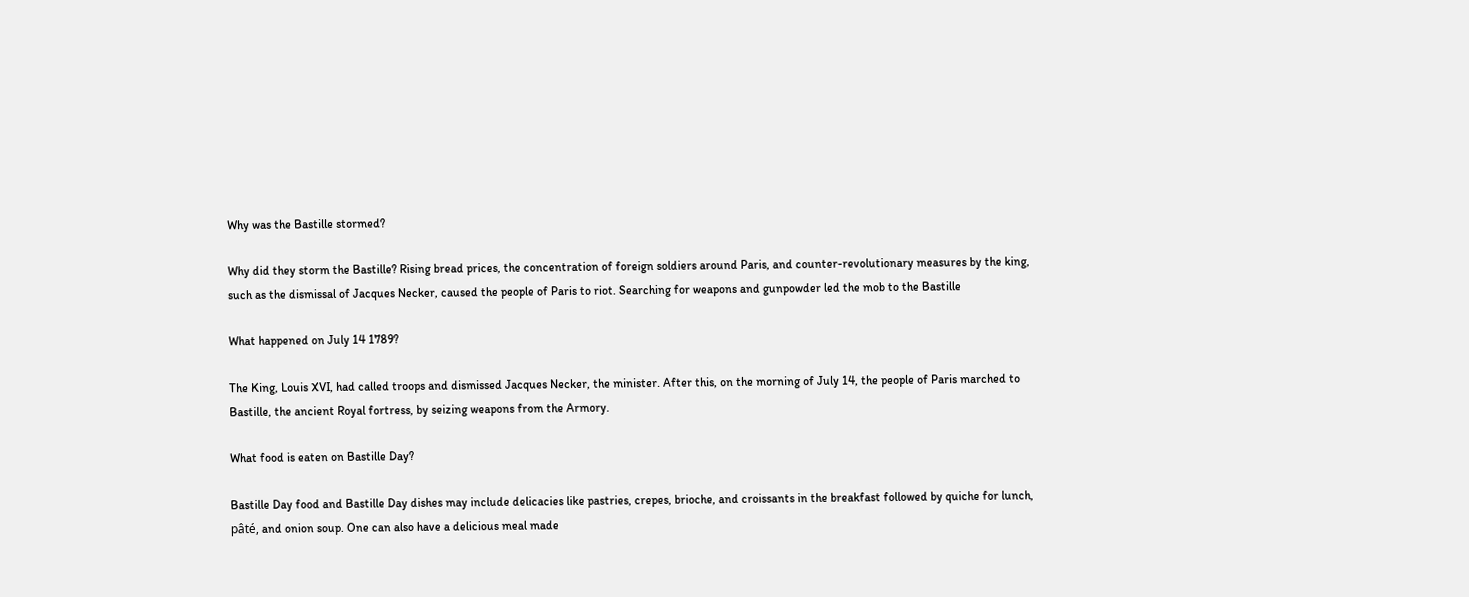Why was the Bastille stormed?

Why did they storm the Bastille? Rising bread prices, the concentration of foreign soldiers around Paris, and counter-revolutionary measures by the king, such as the dismissal of Jacques Necker, caused the people of Paris to riot. Searching for weapons and gunpowder led the mob to the Bastille

What happened on July 14 1789?

The King, Louis XVI, had called troops and dismissed Jacques Necker, the minister. After this, on the morning of July 14, the people of Paris marched to Bastille, the ancient Royal fortress, by seizing weapons from the Armory.

What food is eaten on Bastille Day?

Bastille Day food and Bastille Day dishes may include delicacies like pastries, crepes, brioche, and croissants in the breakfast followed by quiche for lunch, pâté, and onion soup. One can also have a delicious meal made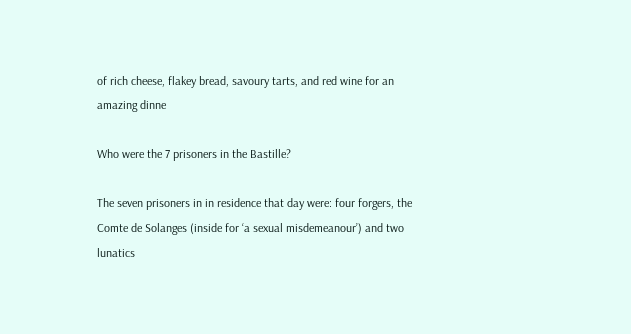of rich cheese, flakey bread, savoury tarts, and red wine for an amazing dinne

Who were the 7 prisoners in the Bastille?

The seven prisoners in in residence that day were: four forgers, the Comte de Solanges (inside for ‘a sexual misdemeanour’) and two lunatics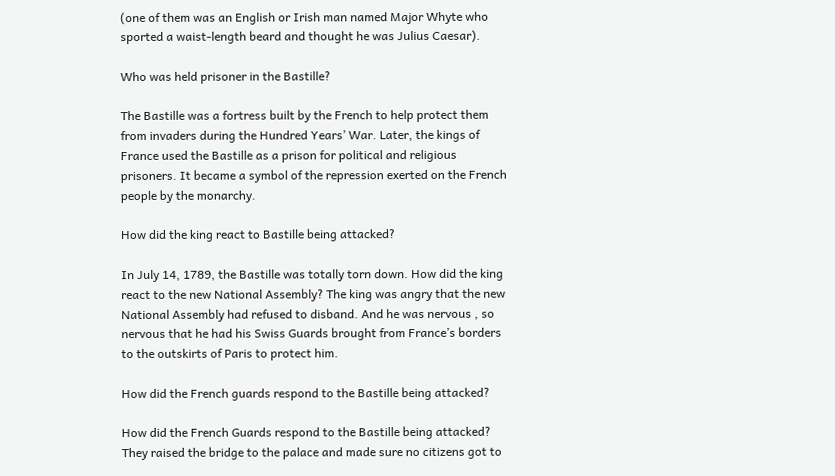(one of them was an English or Irish man named Major Whyte who sported a waist-length beard and thought he was Julius Caesar).

Who was held prisoner in the Bastille?

The Bastille was a fortress built by the French to help protect them from invaders during the Hundred Years’ War. Later, the kings of France used the Bastille as a prison for political and religious prisoners. It became a symbol of the repression exerted on the French people by the monarchy.

How did the king react to Bastille being attacked?

In July 14, 1789, the Bastille was totally torn down. How did the king react to the new National Assembly? The king was angry that the new National Assembly had refused to disband. And he was nervous , so nervous that he had his Swiss Guards brought from France’s borders to the outskirts of Paris to protect him.

How did the French guards respond to the Bastille being attacked?

How did the French Guards respond to the Bastille being attacked? They raised the bridge to the palace and made sure no citizens got to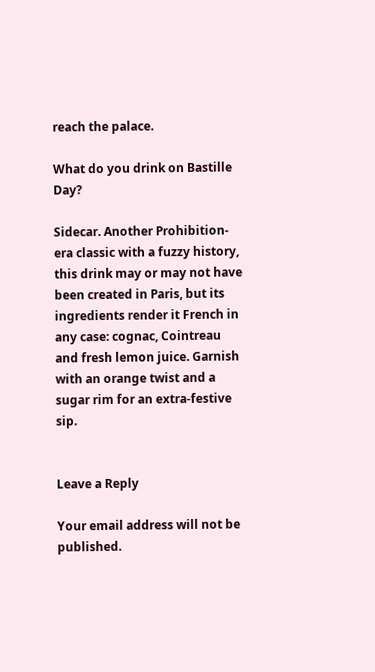reach the palace.

What do you drink on Bastille Day?

Sidecar. Another Prohibition-era classic with a fuzzy history, this drink may or may not have been created in Paris, but its ingredients render it French in any case: cognac, Cointreau and fresh lemon juice. Garnish with an orange twist and a sugar rim for an extra-festive sip.


Leave a Reply

Your email address will not be published.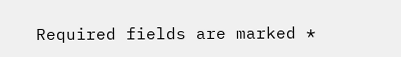Required fields are marked *